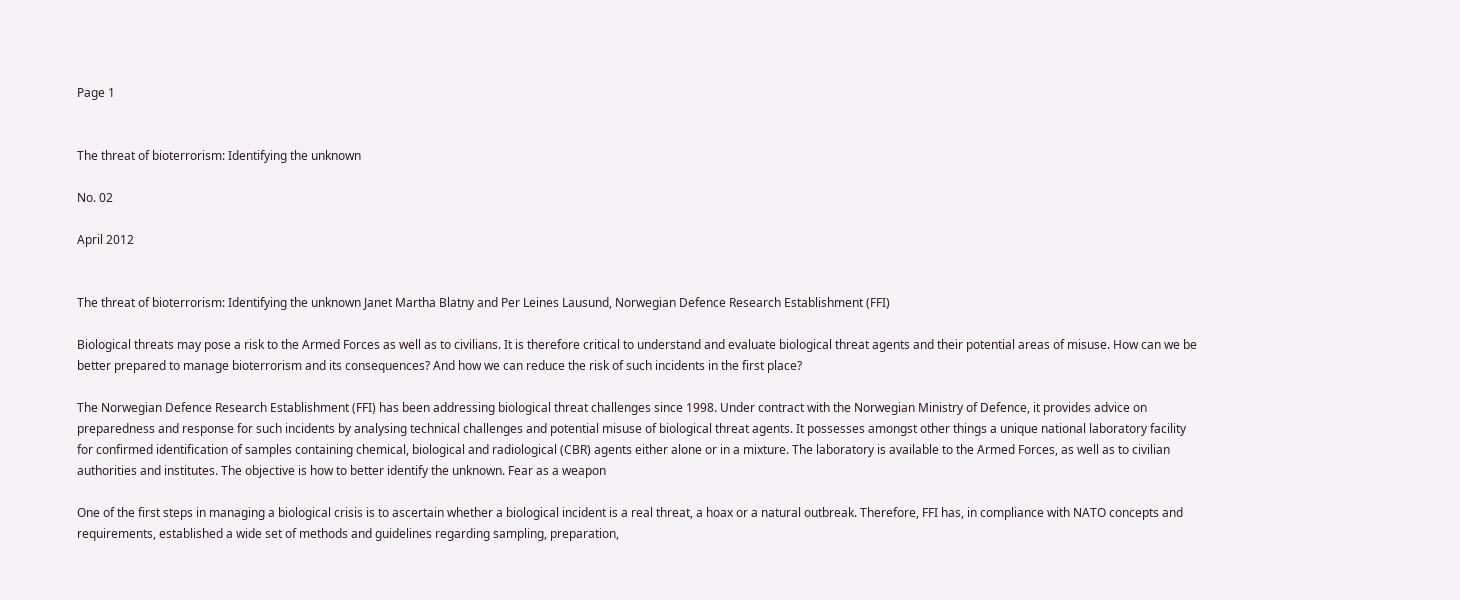Page 1


The threat of bioterrorism: Identifying the unknown

No. 02

April 2012


The threat of bioterrorism: Identifying the unknown Janet Martha Blatny and Per Leines Lausund, Norwegian Defence Research Establishment (FFI)

Biological threats may pose a risk to the Armed Forces as well as to civilians. It is therefore critical to understand and evaluate biological threat agents and their potential areas of misuse. How can we be better prepared to manage bioterrorism and its consequences? And how we can reduce the risk of such incidents in the first place?

The Norwegian Defence Research Establishment (FFI) has been addressing biological threat challenges since 1998. Under contract with the Norwegian Ministry of Defence, it provides advice on preparedness and response for such incidents by analysing technical challenges and potential misuse of biological threat agents. It possesses amongst other things a unique national laboratory facility for confirmed identification of samples containing chemical, biological and radiological (CBR) agents either alone or in a mixture. The laboratory is available to the Armed Forces, as well as to civilian authorities and institutes. The objective is how to better identify the unknown. Fear as a weapon

One of the first steps in managing a biological crisis is to ascertain whether a biological incident is a real threat, a hoax or a natural outbreak. Therefore, FFI has, in compliance with NATO concepts and requirements, established a wide set of methods and guidelines regarding sampling, preparation,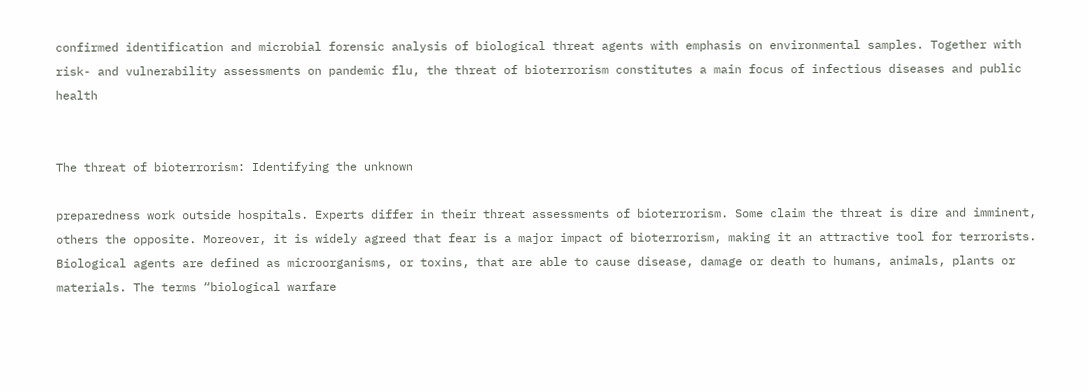confirmed identification and microbial forensic analysis of biological threat agents with emphasis on environmental samples. Together with risk- and vulnerability assessments on pandemic flu, the threat of bioterrorism constitutes a main focus of infectious diseases and public health


The threat of bioterrorism: Identifying the unknown

preparedness work outside hospitals. Experts differ in their threat assessments of bioterrorism. Some claim the threat is dire and imminent, others the opposite. Moreover, it is widely agreed that fear is a major impact of bioterrorism, making it an attractive tool for terrorists. Biological agents are defined as microorganisms, or toxins, that are able to cause disease, damage or death to humans, animals, plants or materials. The terms “biological warfare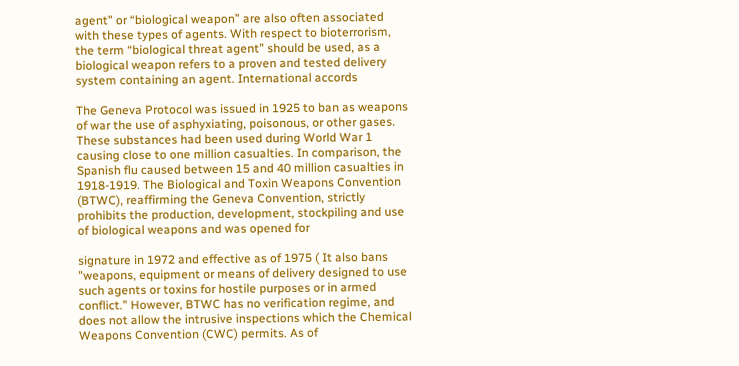agent” or “biological weapon” are also often associated with these types of agents. With respect to bioterrorism, the term “biological threat agent” should be used, as a biological weapon refers to a proven and tested delivery system containing an agent. International accords

The Geneva Protocol was issued in 1925 to ban as weapons of war the use of asphyxiating, poisonous, or other gases. These substances had been used during World War 1 causing close to one million casualties. In comparison, the Spanish flu caused between 15 and 40 million casualties in 1918-1919. The Biological and Toxin Weapons Convention (BTWC), reaffirming the Geneva Convention, strictly prohibits the production, development, stockpiling and use of biological weapons and was opened for

signature in 1972 and effective as of 1975 ( It also bans "weapons, equipment or means of delivery designed to use such agents or toxins for hostile purposes or in armed conflict.” However, BTWC has no verification regime, and does not allow the intrusive inspections which the Chemical Weapons Convention (CWC) permits. As of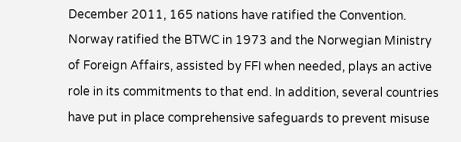December 2011, 165 nations have ratified the Convention. Norway ratified the BTWC in 1973 and the Norwegian Ministry of Foreign Affairs, assisted by FFI when needed, plays an active role in its commitments to that end. In addition, several countries have put in place comprehensive safeguards to prevent misuse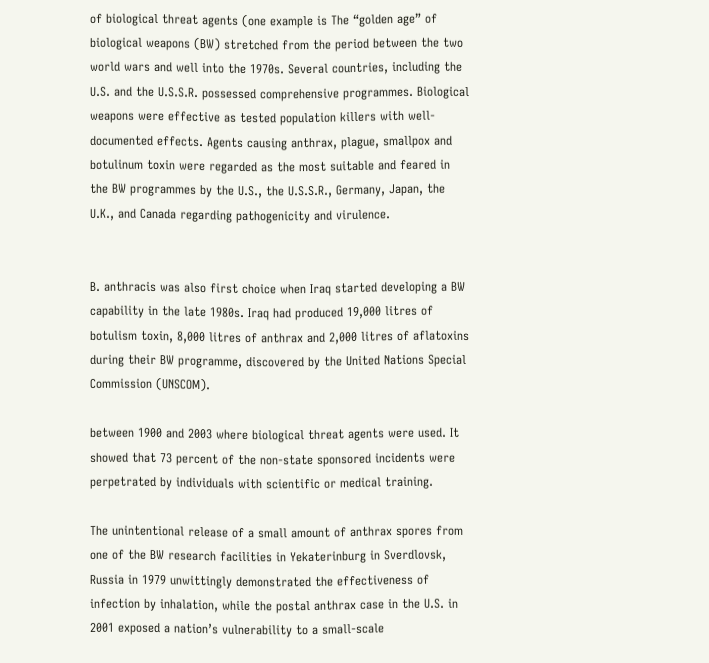of biological threat agents (one example is The “golden age” of biological weapons (BW) stretched from the period between the two world wars and well into the 1970s. Several countries, including the U.S. and the U.S.S.R. possessed comprehensive programmes. Biological weapons were effective as tested population killers with well-documented effects. Agents causing anthrax, plague, smallpox and botulinum toxin were regarded as the most suitable and feared in the BW programmes by the U.S., the U.S.S.R., Germany, Japan, the U.K., and Canada regarding pathogenicity and virulence.


B. anthracis was also first choice when Iraq started developing a BW capability in the late 1980s. Iraq had produced 19,000 litres of botulism toxin, 8,000 litres of anthrax and 2,000 litres of aflatoxins during their BW programme, discovered by the United Nations Special Commission (UNSCOM).

between 1900 and 2003 where biological threat agents were used. It showed that 73 percent of the non-state sponsored incidents were perpetrated by individuals with scientific or medical training.

The unintentional release of a small amount of anthrax spores from one of the BW research facilities in Yekaterinburg in Sverdlovsk, Russia in 1979 unwittingly demonstrated the effectiveness of infection by inhalation, while the postal anthrax case in the U.S. in 2001 exposed a nation’s vulnerability to a small-scale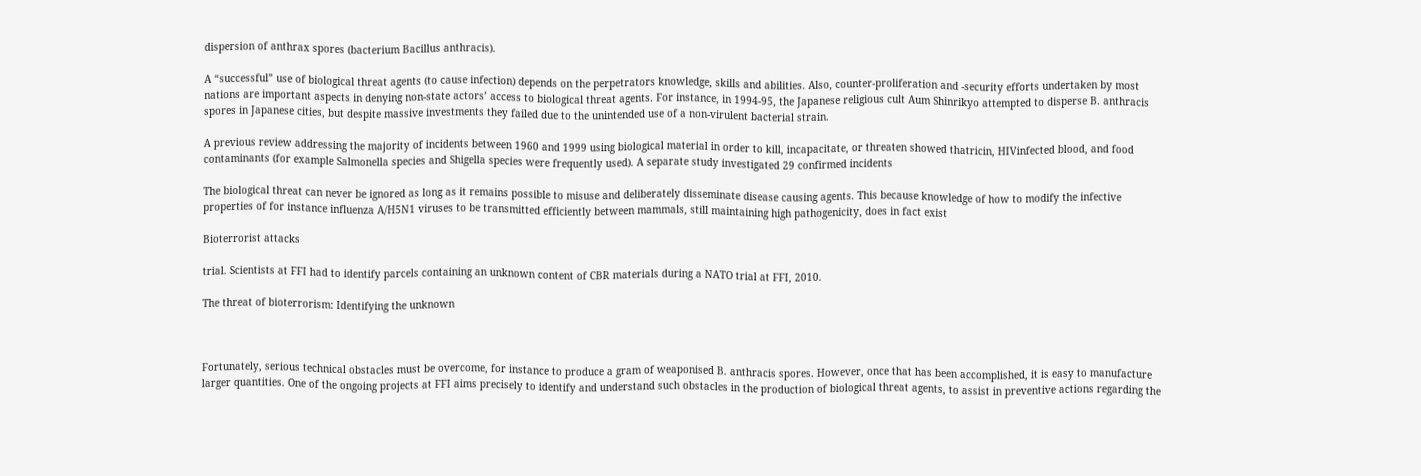dispersion of anthrax spores (bacterium Bacillus anthracis).

A “successful” use of biological threat agents (to cause infection) depends on the perpetrators knowledge, skills and abilities. Also, counter-proliferation and -security efforts undertaken by most nations are important aspects in denying non-state actors’ access to biological threat agents. For instance, in 1994-95, the Japanese religious cult Aum Shinrikyo attempted to disperse B. anthracis spores in Japanese cities, but despite massive investments they failed due to the unintended use of a non-virulent bacterial strain.

A previous review addressing the majority of incidents between 1960 and 1999 using biological material in order to kill, incapacitate, or threaten showed thatricin, HIVinfected blood, and food contaminants (for example Salmonella species and Shigella species were frequently used). A separate study investigated 29 confirmed incidents

The biological threat can never be ignored as long as it remains possible to misuse and deliberately disseminate disease causing agents. This because knowledge of how to modify the infective properties of for instance influenza A/H5N1 viruses to be transmitted efficiently between mammals, still maintaining high pathogenicity, does in fact exist

Bioterrorist attacks

trial. Scientists at FFI had to identify parcels containing an unknown content of CBR materials during a NATO trial at FFI, 2010.

The threat of bioterrorism: Identifying the unknown



Fortunately, serious technical obstacles must be overcome, for instance to produce a gram of weaponised B. anthracis spores. However, once that has been accomplished, it is easy to manufacture larger quantities. One of the ongoing projects at FFI aims precisely to identify and understand such obstacles in the production of biological threat agents, to assist in preventive actions regarding the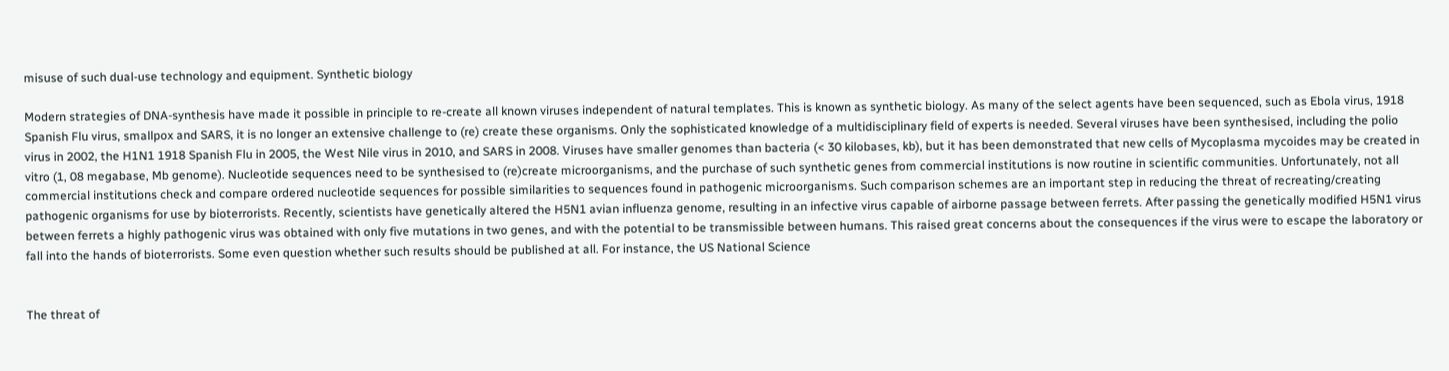misuse of such dual-use technology and equipment. Synthetic biology

Modern strategies of DNA-synthesis have made it possible in principle to re-create all known viruses independent of natural templates. This is known as synthetic biology. As many of the select agents have been sequenced, such as Ebola virus, 1918 Spanish Flu virus, smallpox and SARS, it is no longer an extensive challenge to (re) create these organisms. Only the sophisticated knowledge of a multidisciplinary field of experts is needed. Several viruses have been synthesised, including the polio virus in 2002, the H1N1 1918 Spanish Flu in 2005, the West Nile virus in 2010, and SARS in 2008. Viruses have smaller genomes than bacteria (< 30 kilobases, kb), but it has been demonstrated that new cells of Mycoplasma mycoides may be created in vitro (1, 08 megabase, Mb genome). Nucleotide sequences need to be synthesised to (re)create microorganisms, and the purchase of such synthetic genes from commercial institutions is now routine in scientific communities. Unfortunately, not all commercial institutions check and compare ordered nucleotide sequences for possible similarities to sequences found in pathogenic microorganisms. Such comparison schemes are an important step in reducing the threat of recreating/creating pathogenic organisms for use by bioterrorists. Recently, scientists have genetically altered the H5N1 avian influenza genome, resulting in an infective virus capable of airborne passage between ferrets. After passing the genetically modified H5N1 virus between ferrets a highly pathogenic virus was obtained with only five mutations in two genes, and with the potential to be transmissible between humans. This raised great concerns about the consequences if the virus were to escape the laboratory or fall into the hands of bioterrorists. Some even question whether such results should be published at all. For instance, the US National Science


The threat of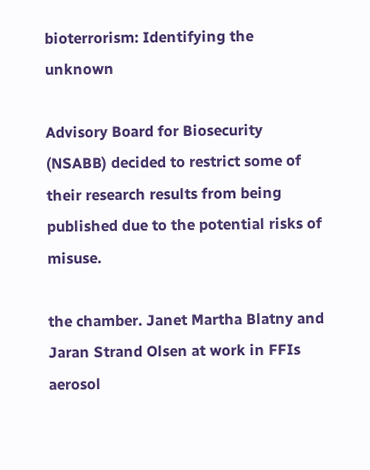bioterrorism: Identifying the unknown

Advisory Board for Biosecurity (NSABB) decided to restrict some of their research results from being published due to the potential risks of misuse.

the chamber. Janet Martha Blatny and Jaran Strand Olsen at work in FFIs aerosol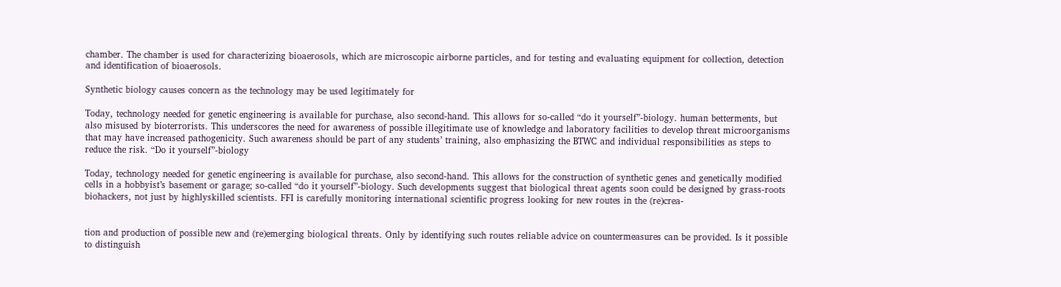chamber. The chamber is used for characterizing bioaerosols, which are microscopic airborne particles, and for testing and evaluating equipment for collection, detection and identification of bioaerosols.

Synthetic biology causes concern as the technology may be used legitimately for

Today, technology needed for genetic engineering is available for purchase, also second-hand. This allows for so-called “do it yourself”-biology. human betterments, but also misused by bioterrorists. This underscores the need for awareness of possible illegitimate use of knowledge and laboratory facilities to develop threat microorganisms that may have increased pathogenicity. Such awareness should be part of any students’ training, also emphasizing the BTWC and individual responsibilities as steps to reduce the risk. “Do it yourself”-biology

Today, technology needed for genetic engineering is available for purchase, also second-hand. This allows for the construction of synthetic genes and genetically modified cells in a hobbyist’s basement or garage; so-called “do it yourself”-biology. Such developments suggest that biological threat agents soon could be designed by grass-roots biohackers, not just by highlyskilled scientists. FFI is carefully monitoring international scientific progress looking for new routes in the (re)crea-


tion and production of possible new and (re)emerging biological threats. Only by identifying such routes reliable advice on countermeasures can be provided. Is it possible to distinguish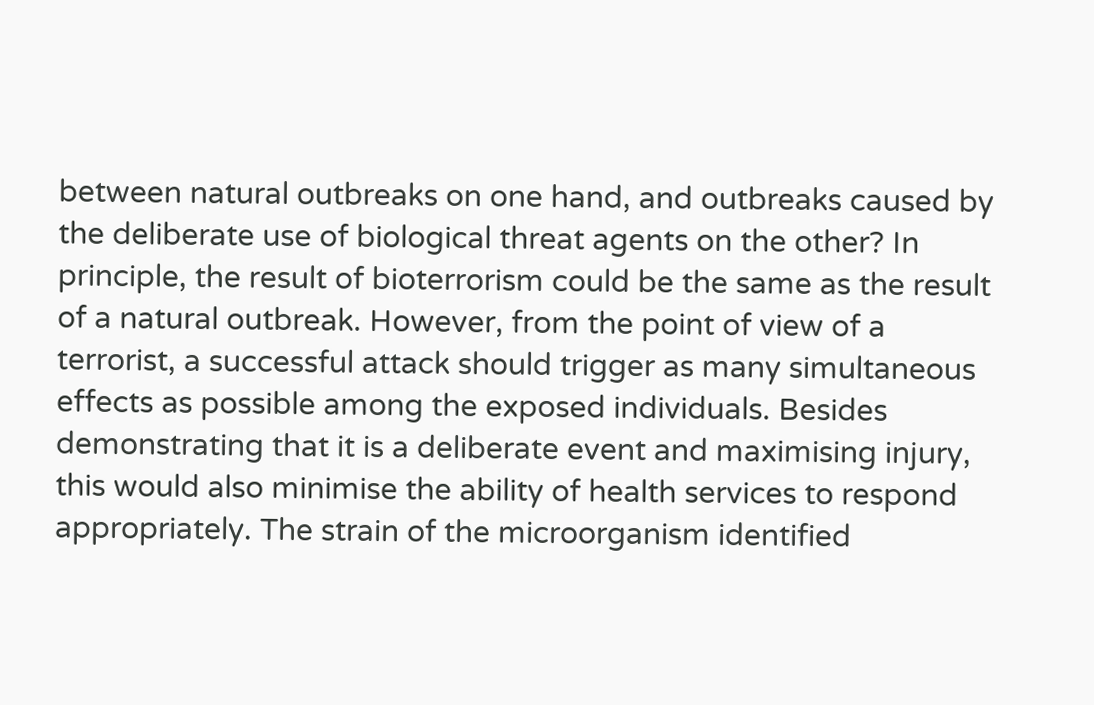between natural outbreaks on one hand, and outbreaks caused by the deliberate use of biological threat agents on the other? In principle, the result of bioterrorism could be the same as the result of a natural outbreak. However, from the point of view of a terrorist, a successful attack should trigger as many simultaneous effects as possible among the exposed individuals. Besides demonstrating that it is a deliberate event and maximising injury, this would also minimise the ability of health services to respond appropriately. The strain of the microorganism identified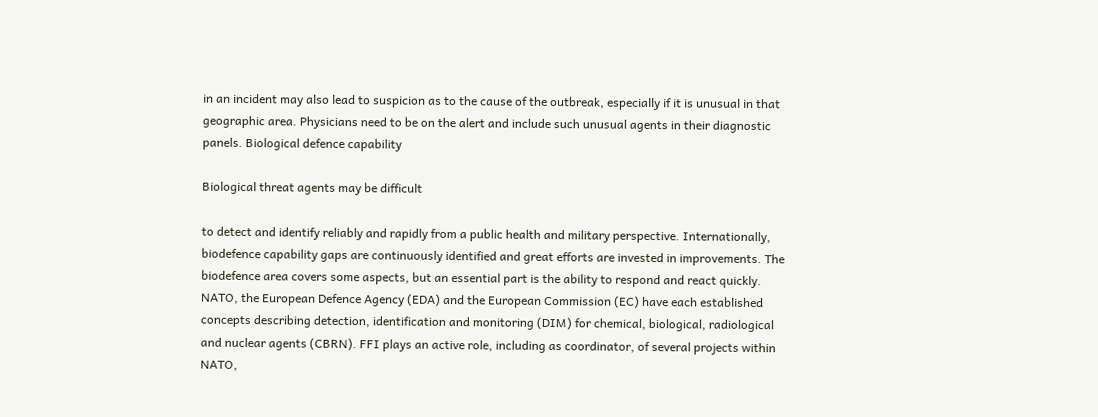in an incident may also lead to suspicion as to the cause of the outbreak, especially if it is unusual in that geographic area. Physicians need to be on the alert and include such unusual agents in their diagnostic panels. Biological defence capability

Biological threat agents may be difficult

to detect and identify reliably and rapidly from a public health and military perspective. Internationally, biodefence capability gaps are continuously identified and great efforts are invested in improvements. The biodefence area covers some aspects, but an essential part is the ability to respond and react quickly. NATO, the European Defence Agency (EDA) and the European Commission (EC) have each established concepts describing detection, identification and monitoring (DIM) for chemical, biological, radiological and nuclear agents (CBRN). FFI plays an active role, including as coordinator, of several projects within NATO,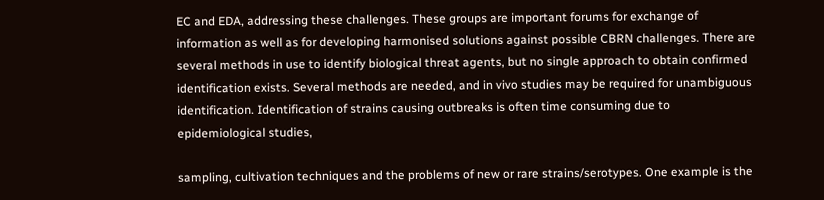EC and EDA, addressing these challenges. These groups are important forums for exchange of information as well as for developing harmonised solutions against possible CBRN challenges. There are several methods in use to identify biological threat agents, but no single approach to obtain confirmed identification exists. Several methods are needed, and in vivo studies may be required for unambiguous identification. Identification of strains causing outbreaks is often time consuming due to epidemiological studies,

sampling, cultivation techniques and the problems of new or rare strains/serotypes. One example is the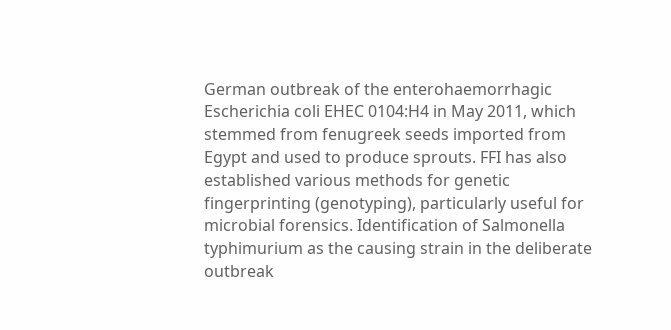German outbreak of the enterohaemorrhagic Escherichia coli EHEC 0104:H4 in May 2011, which stemmed from fenugreek seeds imported from Egypt and used to produce sprouts. FFI has also established various methods for genetic fingerprinting (genotyping), particularly useful for microbial forensics. Identification of Salmonella typhimurium as the causing strain in the deliberate outbreak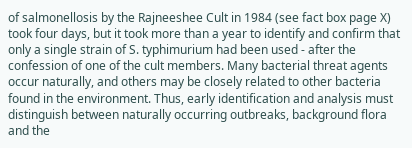of salmonellosis by the Rajneeshee Cult in 1984 (see fact box page X) took four days, but it took more than a year to identify and confirm that only a single strain of S. typhimurium had been used - after the confession of one of the cult members. Many bacterial threat agents occur naturally, and others may be closely related to other bacteria found in the environment. Thus, early identification and analysis must distinguish between naturally occurring outbreaks, background flora and the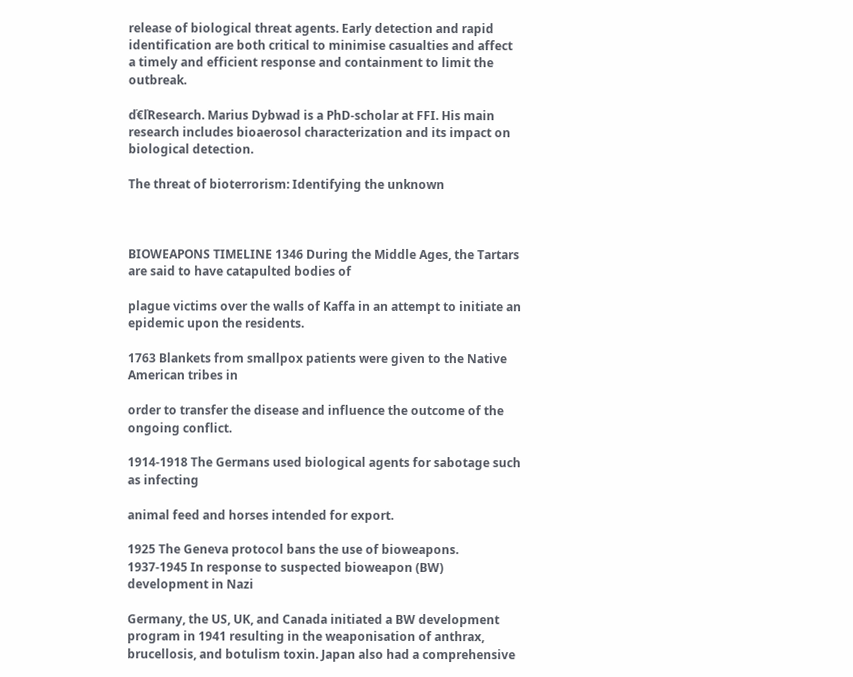release of biological threat agents. Early detection and rapid identification are both critical to minimise casualties and affect a timely and efficient response and containment to limit the outbreak.

ď€ľResearch. Marius Dybwad is a PhD-scholar at FFI. His main research includes bioaerosol characterization and its impact on biological detection.

The threat of bioterrorism: Identifying the unknown



BIOWEAPONS TIMELINE 1346 During the Middle Ages, the Tartars are said to have catapulted bodies of

plague victims over the walls of Kaffa in an attempt to initiate an epidemic upon the residents.

1763 Blankets from smallpox patients were given to the Native American tribes in

order to transfer the disease and influence the outcome of the ongoing conflict.

1914-1918 The Germans used biological agents for sabotage such as infecting

animal feed and horses intended for export.

1925 The Geneva protocol bans the use of bioweapons. 1937-1945 In response to suspected bioweapon (BW) development in Nazi

Germany, the US, UK, and Canada initiated a BW development program in 1941 resulting in the weaponisation of anthrax, brucellosis, and botulism toxin. Japan also had a comprehensive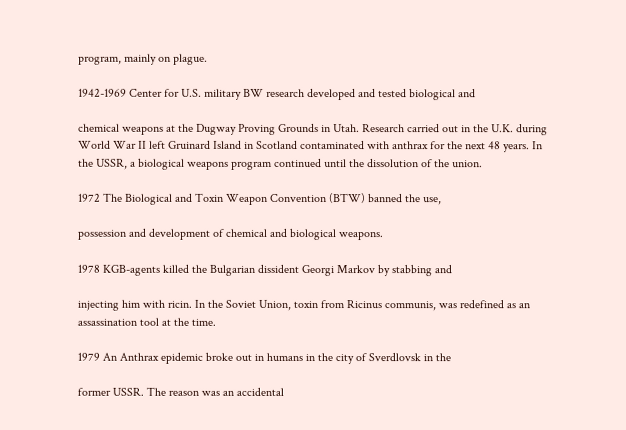program, mainly on plague.

1942-1969 Center for U.S. military BW research developed and tested biological and

chemical weapons at the Dugway Proving Grounds in Utah. Research carried out in the U.K. during World War II left Gruinard Island in Scotland contaminated with anthrax for the next 48 years. In the USSR, a biological weapons program continued until the dissolution of the union.

1972 The Biological and Toxin Weapon Convention (BTW) banned the use,

possession and development of chemical and biological weapons.

1978 KGB-agents killed the Bulgarian dissident Georgi Markov by stabbing and

injecting him with ricin. In the Soviet Union, toxin from Ricinus communis, was redefined as an assassination tool at the time.

1979 An Anthrax epidemic broke out in humans in the city of Sverdlovsk in the

former USSR. The reason was an accidental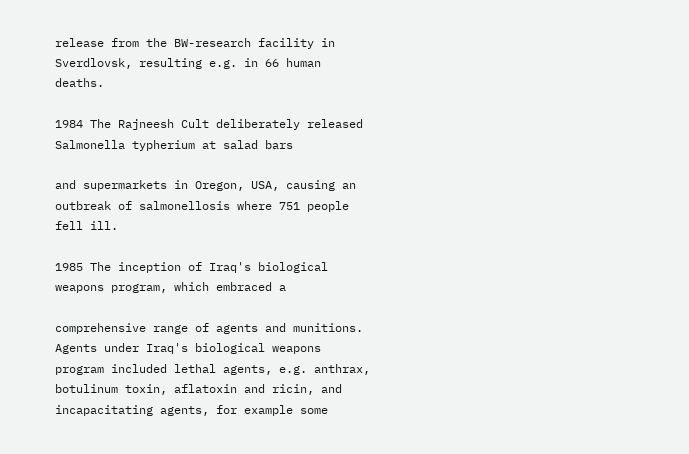release from the BW-research facility in Sverdlovsk, resulting e.g. in 66 human deaths.

1984 The Rajneesh Cult deliberately released Salmonella typherium at salad bars

and supermarkets in Oregon, USA, causing an outbreak of salmonellosis where 751 people fell ill.

1985 The inception of Iraq's biological weapons program, which embraced a

comprehensive range of agents and munitions. Agents under Iraq's biological weapons program included lethal agents, e.g. anthrax, botulinum toxin, aflatoxin and ricin, and incapacitating agents, for example some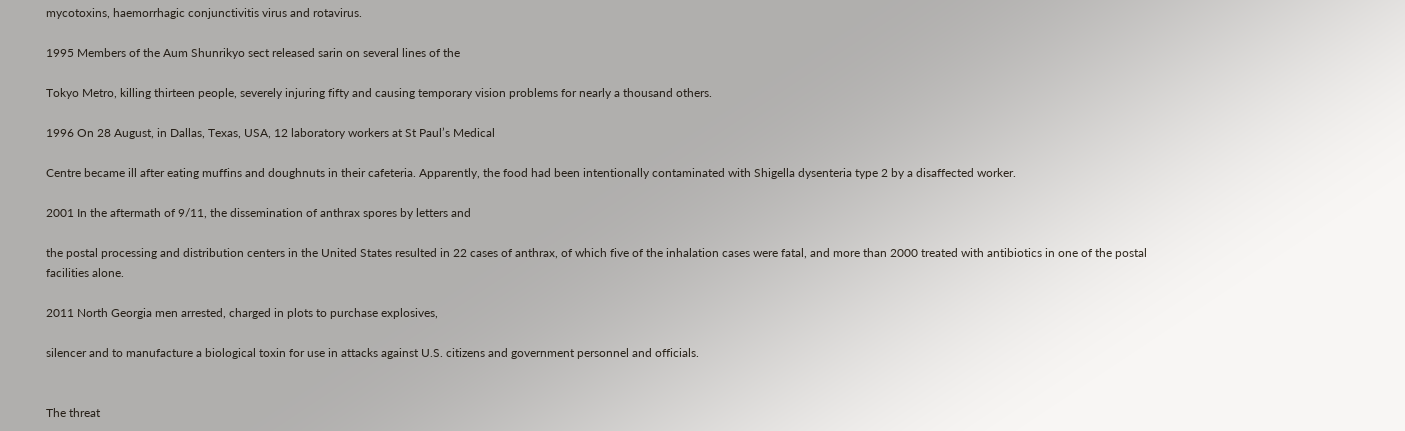mycotoxins, haemorrhagic conjunctivitis virus and rotavirus.

1995 Members of the Aum Shunrikyo sect released sarin on several lines of the

Tokyo Metro, killing thirteen people, severely injuring fifty and causing temporary vision problems for nearly a thousand others.

1996 On 28 August, in Dallas, Texas, USA, 12 laboratory workers at St Paul’s Medical

Centre became ill after eating muffins and doughnuts in their cafeteria. Apparently, the food had been intentionally contaminated with Shigella dysenteria type 2 by a disaffected worker.

2001 In the aftermath of 9/11, the dissemination of anthrax spores by letters and

the postal processing and distribution centers in the United States resulted in 22 cases of anthrax, of which five of the inhalation cases were fatal, and more than 2000 treated with antibiotics in one of the postal facilities alone.

2011 North Georgia men arrested, charged in plots to purchase explosives,

silencer and to manufacture a biological toxin for use in attacks against U.S. citizens and government personnel and officials.


The threat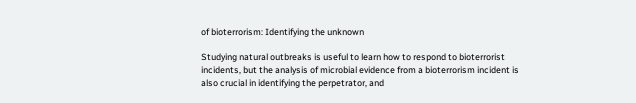of bioterrorism: Identifying the unknown

Studying natural outbreaks is useful to learn how to respond to bioterrorist incidents, but the analysis of microbial evidence from a bioterrorism incident is also crucial in identifying the perpetrator, and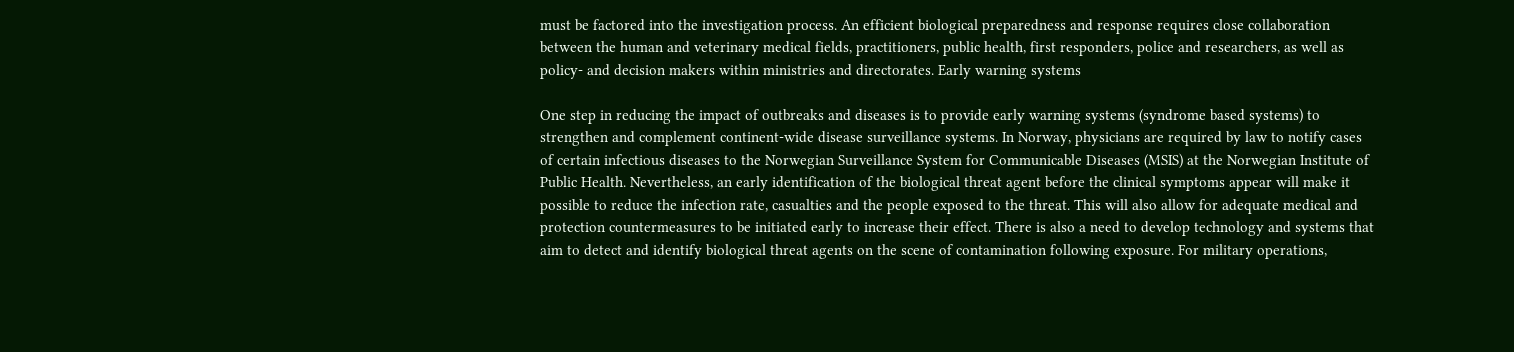must be factored into the investigation process. An efficient biological preparedness and response requires close collaboration between the human and veterinary medical fields, practitioners, public health, first responders, police and researchers, as well as policy- and decision makers within ministries and directorates. Early warning systems

One step in reducing the impact of outbreaks and diseases is to provide early warning systems (syndrome based systems) to strengthen and complement continent-wide disease surveillance systems. In Norway, physicians are required by law to notify cases of certain infectious diseases to the Norwegian Surveillance System for Communicable Diseases (MSIS) at the Norwegian Institute of Public Health. Nevertheless, an early identification of the biological threat agent before the clinical symptoms appear will make it possible to reduce the infection rate, casualties and the people exposed to the threat. This will also allow for adequate medical and protection countermeasures to be initiated early to increase their effect. There is also a need to develop technology and systems that aim to detect and identify biological threat agents on the scene of contamination following exposure. For military operations,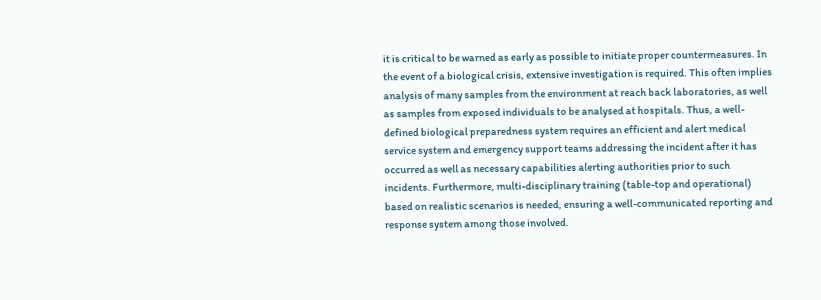it is critical to be warned as early as possible to initiate proper countermeasures. In the event of a biological crisis, extensive investigation is required. This often implies analysis of many samples from the environment at reach back laboratories, as well as samples from exposed individuals to be analysed at hospitals. Thus, a well-defined biological preparedness system requires an efficient and alert medical service system and emergency support teams addressing the incident after it has occurred as well as necessary capabilities alerting authorities prior to such incidents. Furthermore, multi-disciplinary training (table-top and operational) based on realistic scenarios is needed, ensuring a well-communicated reporting and response system among those involved.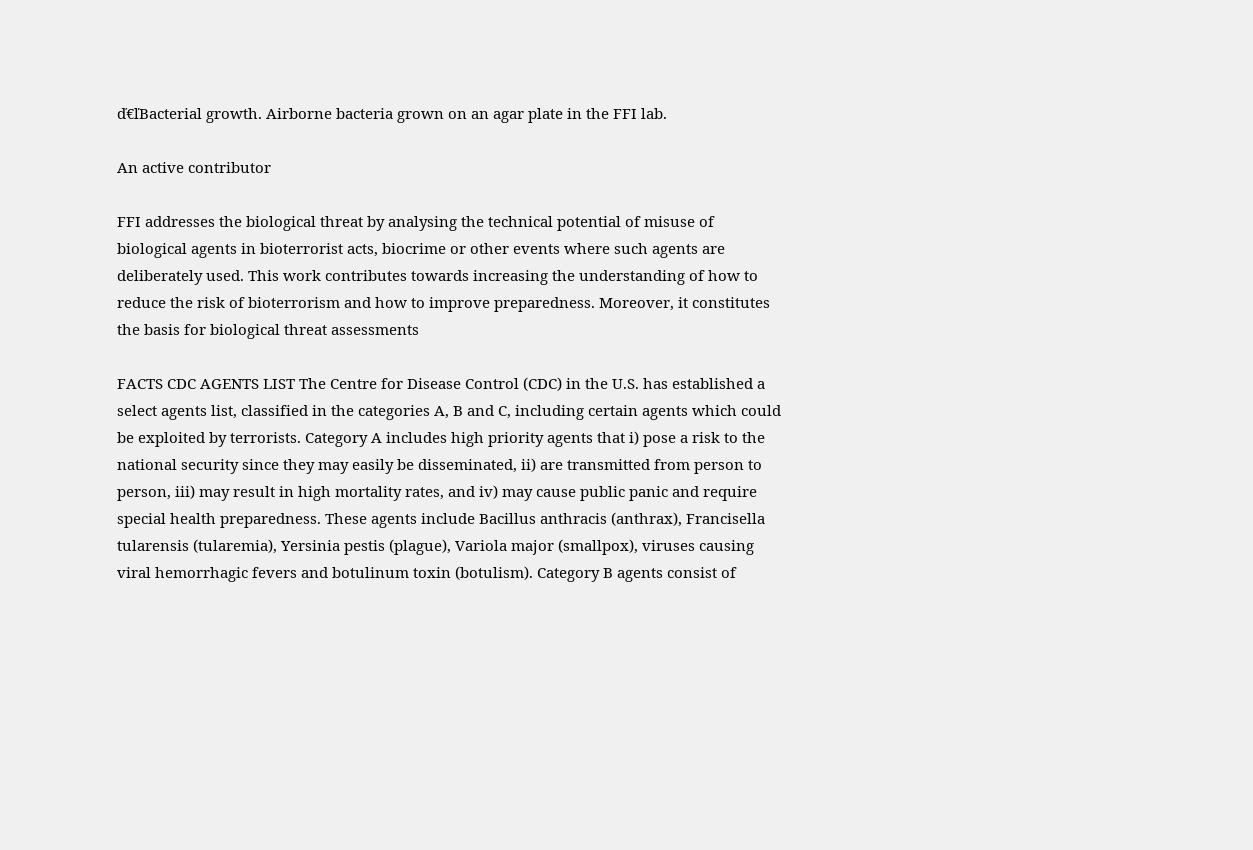ď€ľBacterial growth. Airborne bacteria grown on an agar plate in the FFI lab.

An active contributor

FFI addresses the biological threat by analysing the technical potential of misuse of biological agents in bioterrorist acts, biocrime or other events where such agents are deliberately used. This work contributes towards increasing the understanding of how to reduce the risk of bioterrorism and how to improve preparedness. Moreover, it constitutes the basis for biological threat assessments

FACTS CDC AGENTS LIST The Centre for Disease Control (CDC) in the U.S. has established a select agents list, classified in the categories A, B and C, including certain agents which could be exploited by terrorists. Category A includes high priority agents that i) pose a risk to the national security since they may easily be disseminated, ii) are transmitted from person to person, iii) may result in high mortality rates, and iv) may cause public panic and require special health preparedness. These agents include Bacillus anthracis (anthrax), Francisella tularensis (tularemia), Yersinia pestis (plague), Variola major (smallpox), viruses causing viral hemorrhagic fevers and botulinum toxin (botulism). Category B agents consist of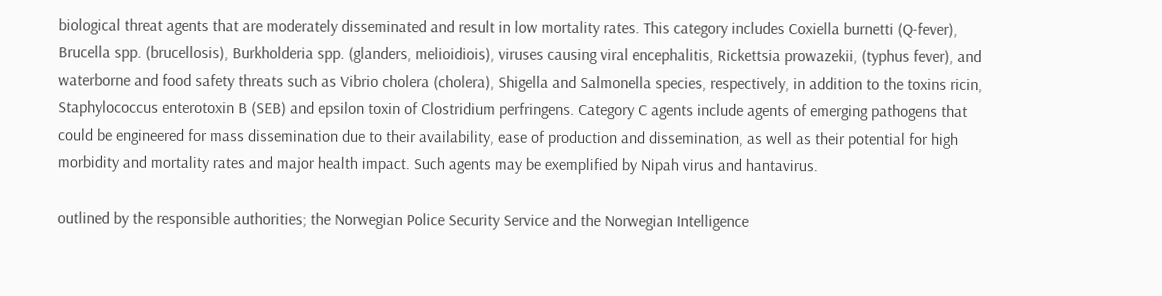biological threat agents that are moderately disseminated and result in low mortality rates. This category includes Coxiella burnetti (Q-fever), Brucella spp. (brucellosis), Burkholderia spp. (glanders, melioidiois), viruses causing viral encephalitis, Rickettsia prowazekii, (typhus fever), and waterborne and food safety threats such as Vibrio cholera (cholera), Shigella and Salmonella species, respectively, in addition to the toxins ricin, Staphylococcus enterotoxin B (SEB) and epsilon toxin of Clostridium perfringens. Category C agents include agents of emerging pathogens that could be engineered for mass dissemination due to their availability, ease of production and dissemination, as well as their potential for high morbidity and mortality rates and major health impact. Such agents may be exemplified by Nipah virus and hantavirus.

outlined by the responsible authorities; the Norwegian Police Security Service and the Norwegian Intelligence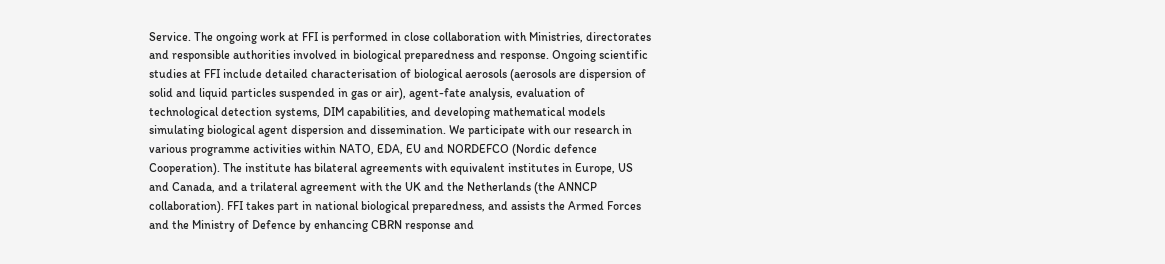Service. The ongoing work at FFI is performed in close collaboration with Ministries, directorates and responsible authorities involved in biological preparedness and response. Ongoing scientific studies at FFI include detailed characterisation of biological aerosols (aerosols are dispersion of solid and liquid particles suspended in gas or air), agent-fate analysis, evaluation of technological detection systems, DIM capabilities, and developing mathematical models simulating biological agent dispersion and dissemination. We participate with our research in various programme activities within NATO, EDA, EU and NORDEFCO (Nordic defence Cooperation). The institute has bilateral agreements with equivalent institutes in Europe, US and Canada, and a trilateral agreement with the UK and the Netherlands (the ANNCP collaboration). FFI takes part in national biological preparedness, and assists the Armed Forces and the Ministry of Defence by enhancing CBRN response and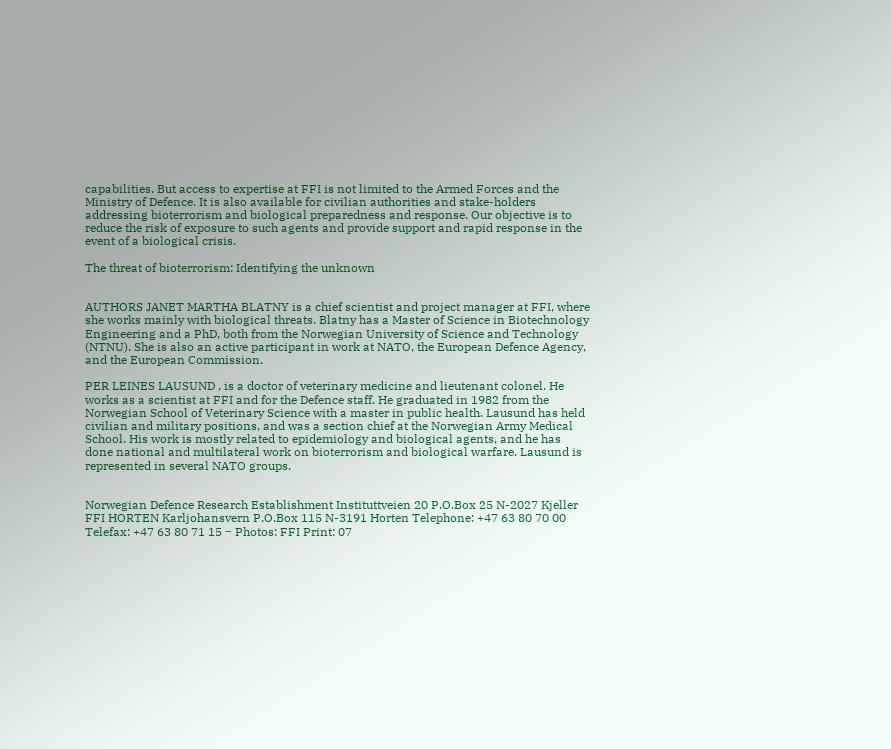capabilities. But access to expertise at FFI is not limited to the Armed Forces and the Ministry of Defence. It is also available for civilian authorities and stake-holders addressing bioterrorism and biological preparedness and response. Our objective is to reduce the risk of exposure to such agents and provide support and rapid response in the event of a biological crisis.

The threat of bioterrorism: Identifying the unknown


AUTHORS JANET MARTHA BLATNY is a chief scientist and project manager at FFI, where she works mainly with biological threats. Blatny has a Master of Science in Biotechnology Engineering and a PhD, both from the Norwegian University of Science and Technology (NTNU). She is also an active participant in work at NATO, the European Defence Agency, and the European Commission.

PER LEINES LAUSUND , is a doctor of veterinary medicine and lieutenant colonel. He works as a scientist at FFI and for the Defence staff. He graduated in 1982 from the Norwegian School of Veterinary Science with a master in public health. Lausund has held civilian and military positions, and was a section chief at the Norwegian Army Medical School. His work is mostly related to epidemiology and biological agents, and he has done national and multilateral work on bioterrorism and biological warfare. Lausund is represented in several NATO groups.


Norwegian Defence Research Establishment Instituttveien 20 P.O.Box 25 N-2027 Kjeller FFI HORTEN Karljohansvern P.O.Box 115 N-3191 Horten Telephone: +47 63 80 70 00 Telefax: +47 63 80 71 15 ‒ Photos: FFI Print: 07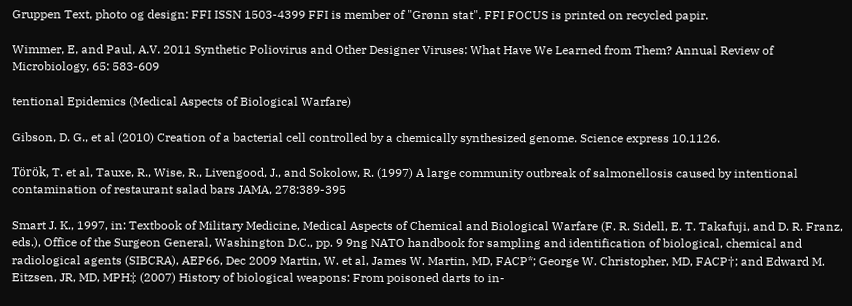Gruppen Text, photo og design: FFI ISSN 1503-4399 FFI is member of "Grønn stat". FFI FOCUS is printed on recycled papir.

Wimmer, E, and Paul, A.V. 2011 Synthetic Poliovirus and Other Designer Viruses: What Have We Learned from Them? Annual Review of Microbiology, 65: 583-609

tentional Epidemics (Medical Aspects of Biological Warfare)

Gibson, D. G., et al (2010) Creation of a bacterial cell controlled by a chemically synthesized genome. Science express 10.1126.

Török, T. et al, Tauxe, R., Wise, R., Livengood, J., and Sokolow, R. (1997) A large community outbreak of salmonellosis caused by intentional contamination of restaurant salad bars JAMA, 278:389-395

Smart J. K., 1997, in: Textbook of Military Medicine, Medical Aspects of Chemical and Biological Warfare (F. R. Sidell, E. T. Takafuji, and D. R. Franz, eds.), Office of the Surgeon General, Washington D.C., pp. 9 9ng NATO handbook for sampling and identification of biological, chemical and radiological agents (SIBCRA), AEP66, Dec 2009 Martin, W. et al, James W. Martin, MD, FACP*; George W. Christopher, MD, FACP†; and Edward M. Eitzsen, JR, MD, MPH‡ (2007) History of biological weapons: From poisoned darts to in-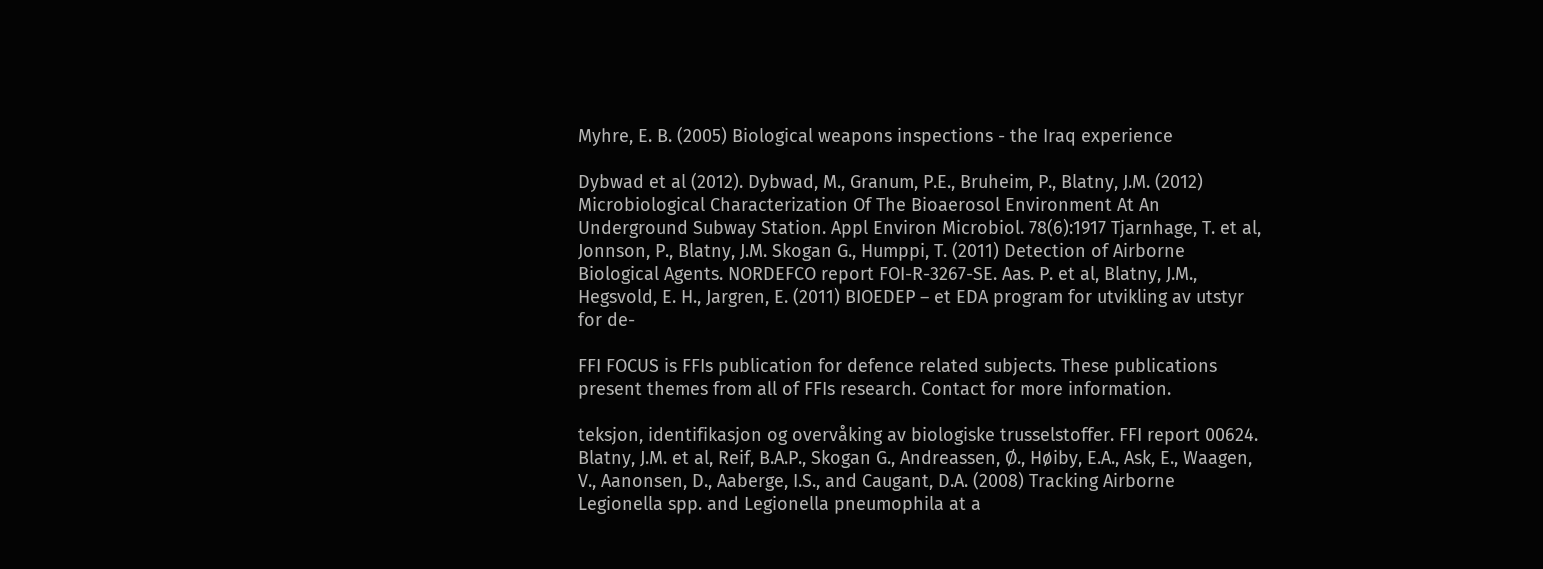Myhre, E. B. (2005) Biological weapons inspections - the Iraq experience

Dybwad et al (2012). Dybwad, M., Granum, P.E., Bruheim, P., Blatny, J.M. (2012) Microbiological Characterization Of The Bioaerosol Environment At An Underground Subway Station. Appl Environ Microbiol. 78(6):1917 Tjarnhage, T. et al, Jonnson, P., Blatny, J.M. Skogan G., Humppi, T. (2011) Detection of Airborne Biological Agents. NORDEFCO report FOI-R-3267-SE. Aas. P. et al, Blatny, J.M., Hegsvold, E. H., Jargren, E. (2011) BIOEDEP – et EDA program for utvikling av utstyr for de-

FFI FOCUS is FFIs publication for defence related subjects. These publications present themes from all of FFIs research. Contact for more information.

teksjon, identifikasjon og overvåking av biologiske trusselstoffer. FFI report 00624. Blatny, J.M. et al, Reif, B.A.P., Skogan G., Andreassen, Ø., Høiby, E.A., Ask, E., Waagen, V., Aanonsen, D., Aaberge, I.S., and Caugant, D.A. (2008) Tracking Airborne Legionella spp. and Legionella pneumophila at a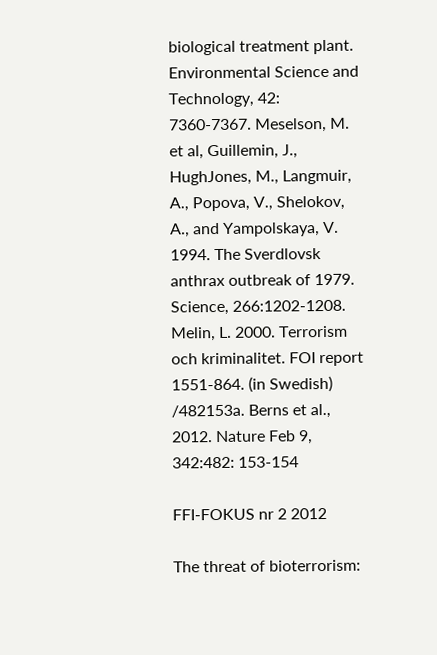biological treatment plant. Environmental Science and Technology, 42: 7360-7367. Meselson, M. et al, Guillemin, J., HughJones, M., Langmuir, A., Popova, V., Shelokov, A., and Yampolskaya, V. 1994. The Sverdlovsk anthrax outbreak of 1979. Science, 266:1202-1208. Melin, L. 2000. Terrorism och kriminalitet. FOI report 1551-864. (in Swedish) /482153a. Berns et al., 2012. Nature Feb 9, 342:482: 153-154

FFI-FOKUS nr 2 2012

The threat of bioterrorism: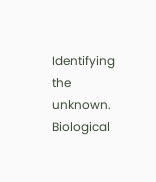Identifying the unknown. Biological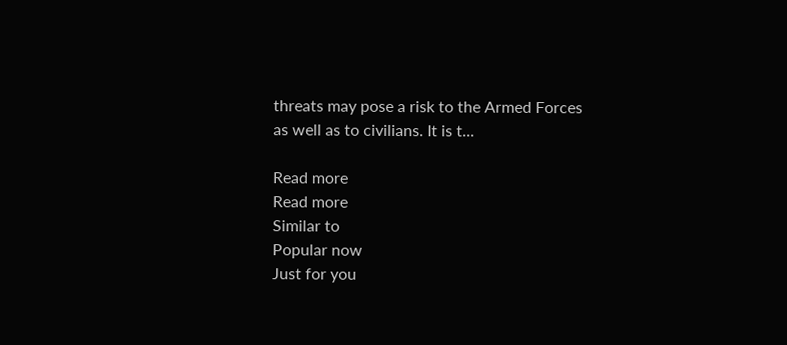threats may pose a risk to the Armed Forces as well as to civilians. It is t...

Read more
Read more
Similar to
Popular now
Just for you